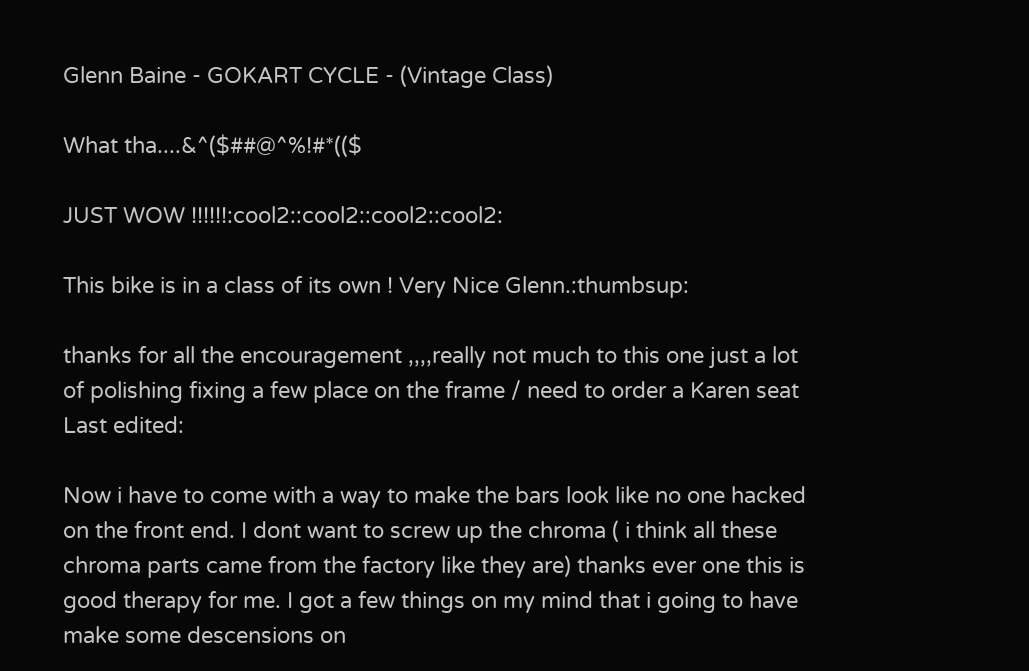Glenn Baine - GOKART CYCLE - (Vintage Class)

What tha....&^($##@^%!#*(($

JUST WOW !!!!!!:cool2::cool2::cool2::cool2:

This bike is in a class of its own ! Very Nice Glenn.:thumbsup:

thanks for all the encouragement ,,,,really not much to this one just a lot of polishing fixing a few place on the frame / need to order a Karen seat
Last edited:

Now i have to come with a way to make the bars look like no one hacked on the front end. I dont want to screw up the chroma ( i think all these chroma parts came from the factory like they are) thanks ever one this is good therapy for me. I got a few things on my mind that i going to have make some descensions on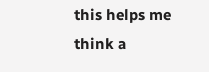this helps me think a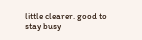little clearer. good to stay busy